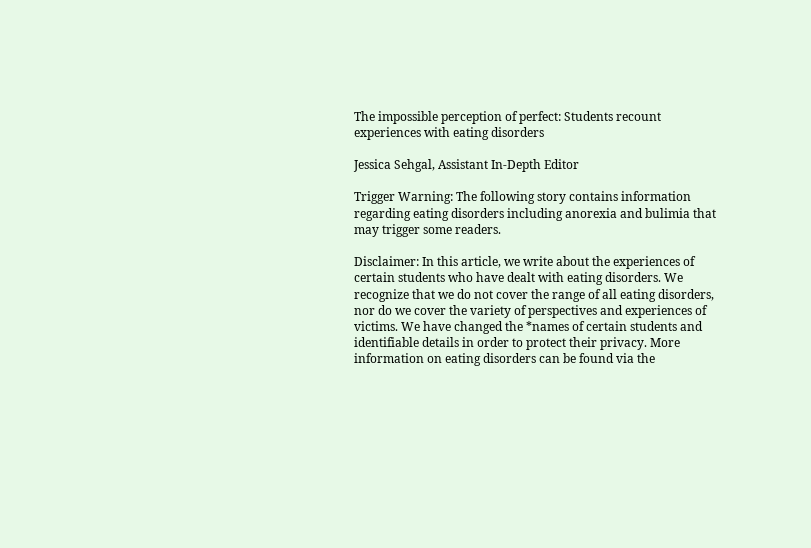The impossible perception of perfect: Students recount experiences with eating disorders

Jessica Sehgal, Assistant In-Depth Editor

Trigger Warning: The following story contains information regarding eating disorders including anorexia and bulimia that may trigger some readers.

Disclaimer: In this article, we write about the experiences of certain students who have dealt with eating disorders. We recognize that we do not cover the range of all eating disorders, nor do we cover the variety of perspectives and experiences of victims. We have changed the *names of certain students and identifiable details in order to protect their privacy. More information on eating disorders can be found via the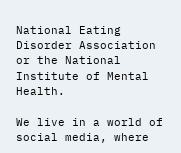National Eating Disorder Association or the National Institute of Mental Health.

We live in a world of social media, where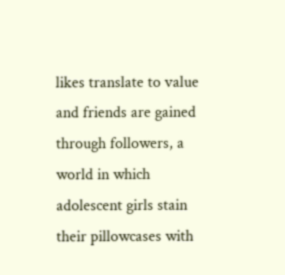likes translate to value and friends are gained through followers, a world in which adolescent girls stain their pillowcases with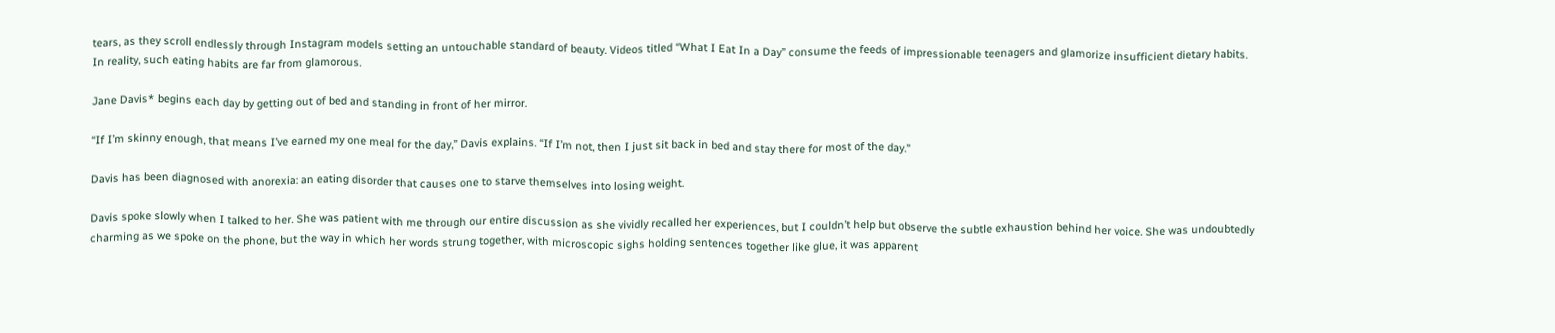tears, as they scroll endlessly through Instagram models setting an untouchable standard of beauty. Videos titled “What I Eat In a Day” consume the feeds of impressionable teenagers and glamorize insufficient dietary habits. In reality, such eating habits are far from glamorous.

Jane Davis* begins each day by getting out of bed and standing in front of her mirror.

“If I’m skinny enough, that means I’ve earned my one meal for the day,” Davis explains. “If I’m not, then I just sit back in bed and stay there for most of the day.”

Davis has been diagnosed with anorexia: an eating disorder that causes one to starve themselves into losing weight.

Davis spoke slowly when I talked to her. She was patient with me through our entire discussion as she vividly recalled her experiences, but I couldn’t help but observe the subtle exhaustion behind her voice. She was undoubtedly charming as we spoke on the phone, but the way in which her words strung together, with microscopic sighs holding sentences together like glue, it was apparent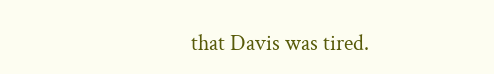that Davis was tired.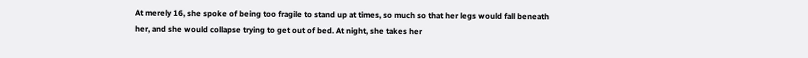At merely 16, she spoke of being too fragile to stand up at times, so much so that her legs would fall beneath her, and she would collapse trying to get out of bed. At night, she takes her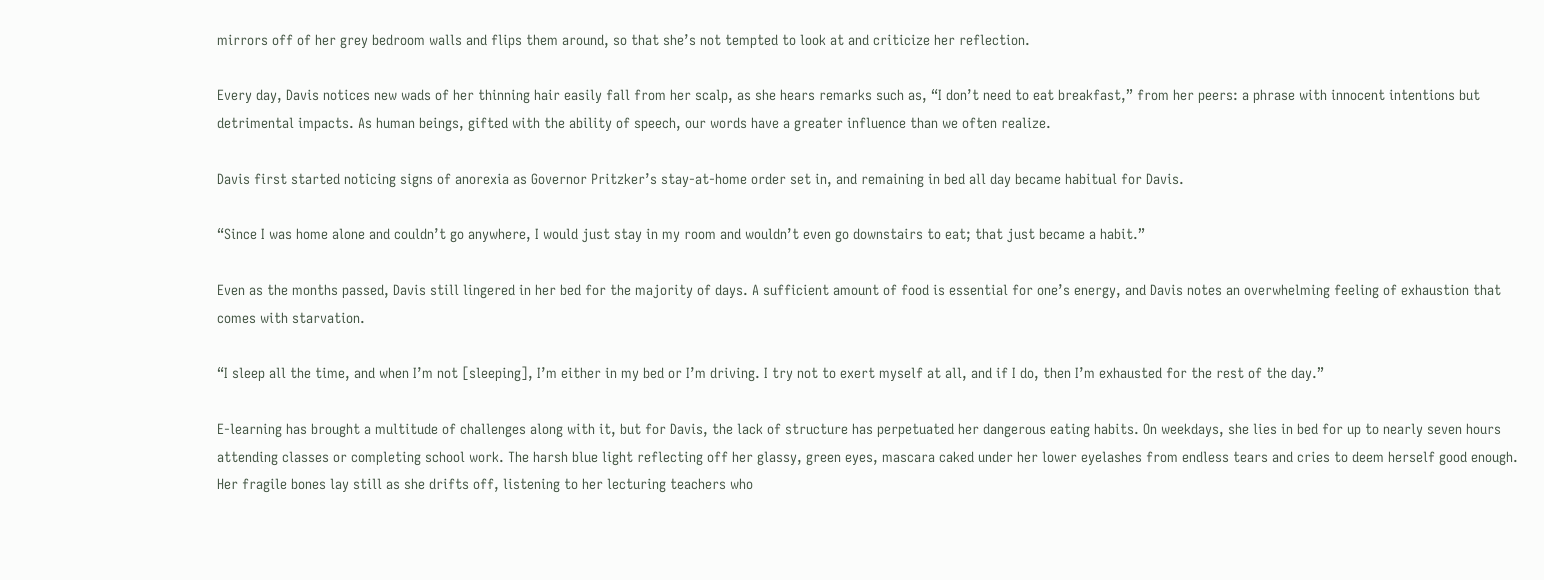mirrors off of her grey bedroom walls and flips them around, so that she’s not tempted to look at and criticize her reflection.

Every day, Davis notices new wads of her thinning hair easily fall from her scalp, as she hears remarks such as, “I don’t need to eat breakfast,” from her peers: a phrase with innocent intentions but detrimental impacts. As human beings, gifted with the ability of speech, our words have a greater influence than we often realize.

Davis first started noticing signs of anorexia as Governor Pritzker’s stay-at-home order set in, and remaining in bed all day became habitual for Davis.

“Since I was home alone and couldn’t go anywhere, I would just stay in my room and wouldn’t even go downstairs to eat; that just became a habit.”

Even as the months passed, Davis still lingered in her bed for the majority of days. A sufficient amount of food is essential for one’s energy, and Davis notes an overwhelming feeling of exhaustion that comes with starvation.

“I sleep all the time, and when I’m not [sleeping], I’m either in my bed or I’m driving. I try not to exert myself at all, and if I do, then I’m exhausted for the rest of the day.”

E-learning has brought a multitude of challenges along with it, but for Davis, the lack of structure has perpetuated her dangerous eating habits. On weekdays, she lies in bed for up to nearly seven hours attending classes or completing school work. The harsh blue light reflecting off her glassy, green eyes, mascara caked under her lower eyelashes from endless tears and cries to deem herself good enough. Her fragile bones lay still as she drifts off, listening to her lecturing teachers who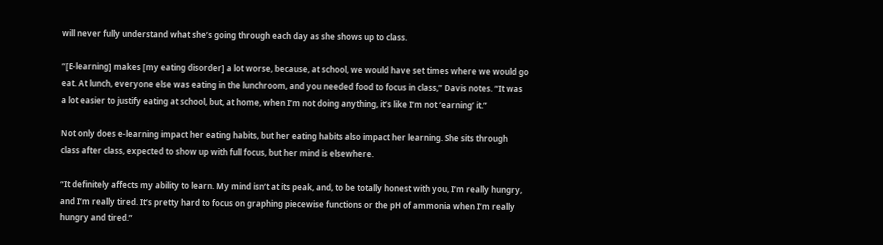will never fully understand what she’s going through each day as she shows up to class.

“[E-learning] makes [my eating disorder] a lot worse, because, at school, we would have set times where we would go eat. At lunch, everyone else was eating in the lunchroom, and you needed food to focus in class,” Davis notes. “It was a lot easier to justify eating at school, but, at home, when I’m not doing anything, it’s like I’m not ‘earning’ it.”

Not only does e-learning impact her eating habits, but her eating habits also impact her learning. She sits through class after class, expected to show up with full focus, but her mind is elsewhere.

“It definitely affects my ability to learn. My mind isn’t at its peak, and, to be totally honest with you, I’m really hungry, and I’m really tired. It’s pretty hard to focus on graphing piecewise functions or the pH of ammonia when I’m really hungry and tired.”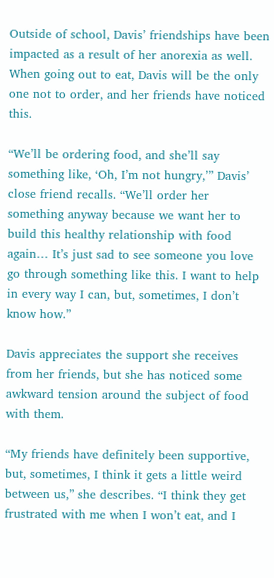Outside of school, Davis’ friendships have been impacted as a result of her anorexia as well. When going out to eat, Davis will be the only one not to order, and her friends have noticed this.

“We’ll be ordering food, and she’ll say something like, ‘Oh, I’m not hungry,’” Davis’ close friend recalls. “We’ll order her something anyway because we want her to build this healthy relationship with food again… It’s just sad to see someone you love go through something like this. I want to help in every way I can, but, sometimes, I don’t know how.”

Davis appreciates the support she receives from her friends, but she has noticed some awkward tension around the subject of food with them.

“My friends have definitely been supportive, but, sometimes, I think it gets a little weird between us,” she describes. “I think they get frustrated with me when I won’t eat, and I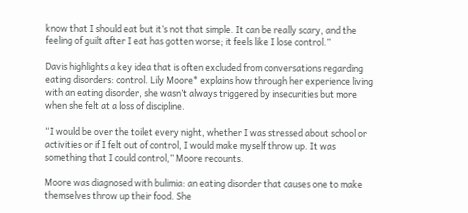know that I should eat but it’s not that simple. It can be really scary, and the feeling of guilt after I eat has gotten worse; it feels like I lose control.”

Davis highlights a key idea that is often excluded from conversations regarding eating disorders: control. Lily Moore* explains how through her experience living with an eating disorder, she wasn’t always triggered by insecurities but more when she felt at a loss of discipline.

“I would be over the toilet every night, whether I was stressed about school or activities or if I felt out of control, I would make myself throw up. It was something that I could control,” Moore recounts.

Moore was diagnosed with bulimia: an eating disorder that causes one to make themselves throw up their food. She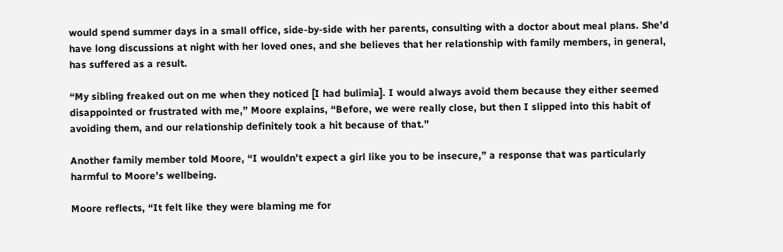would spend summer days in a small office, side-by-side with her parents, consulting with a doctor about meal plans. She’d have long discussions at night with her loved ones, and she believes that her relationship with family members, in general, has suffered as a result.

“My sibling freaked out on me when they noticed [I had bulimia]. I would always avoid them because they either seemed disappointed or frustrated with me,” Moore explains, “Before, we were really close, but then I slipped into this habit of avoiding them, and our relationship definitely took a hit because of that.”

Another family member told Moore, “I wouldn’t expect a girl like you to be insecure,” a response that was particularly harmful to Moore’s wellbeing.

Moore reflects, “It felt like they were blaming me for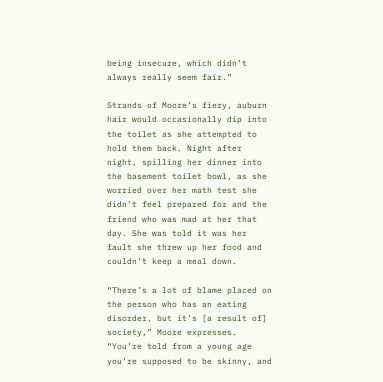being insecure, which didn’t always really seem fair.”

Strands of Moore’s fiery, auburn hair would occasionally dip into the toilet as she attempted to hold them back. Night after night, spilling her dinner into the basement toilet bowl, as she worried over her math test she didn’t feel prepared for and the friend who was mad at her that day. She was told it was her fault she threw up her food and couldn’t keep a meal down.

“There’s a lot of blame placed on the person who has an eating disorder, but it’s [a result of] society,” Moore expresses. “You’re told from a young age you’re supposed to be skinny, and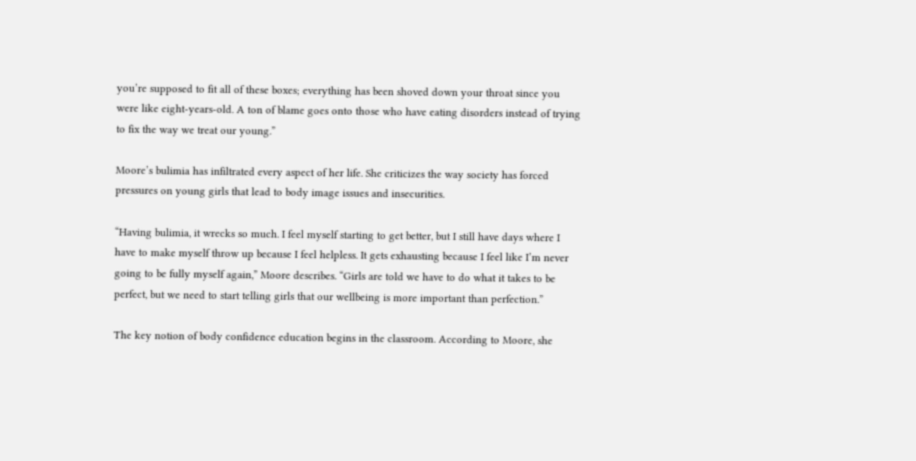you’re supposed to fit all of these boxes; everything has been shoved down your throat since you were like eight-years-old. A ton of blame goes onto those who have eating disorders instead of trying to fix the way we treat our young.”

Moore’s bulimia has infiltrated every aspect of her life. She criticizes the way society has forced pressures on young girls that lead to body image issues and insecurities.

“Having bulimia, it wrecks so much. I feel myself starting to get better, but I still have days where I have to make myself throw up because I feel helpless. It gets exhausting because I feel like I’m never going to be fully myself again,” Moore describes. “Girls are told we have to do what it takes to be perfect, but we need to start telling girls that our wellbeing is more important than perfection.”

The key notion of body confidence education begins in the classroom. According to Moore, she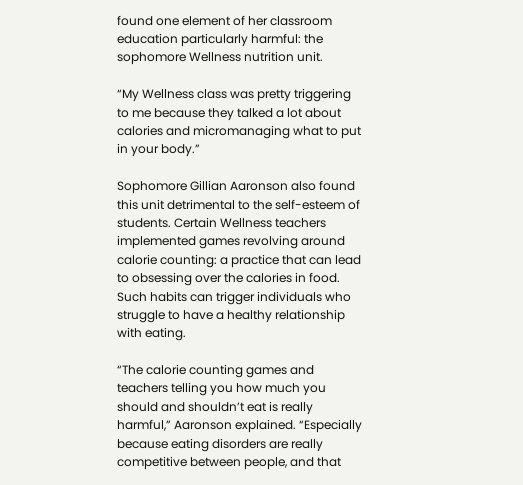found one element of her classroom education particularly harmful: the sophomore Wellness nutrition unit.

“My Wellness class was pretty triggering to me because they talked a lot about calories and micromanaging what to put in your body.”

Sophomore Gillian Aaronson also found this unit detrimental to the self-esteem of students. Certain Wellness teachers implemented games revolving around calorie counting: a practice that can lead to obsessing over the calories in food. Such habits can trigger individuals who struggle to have a healthy relationship with eating.

“The calorie counting games and teachers telling you how much you should and shouldn’t eat is really harmful,” Aaronson explained. “Especially because eating disorders are really competitive between people, and that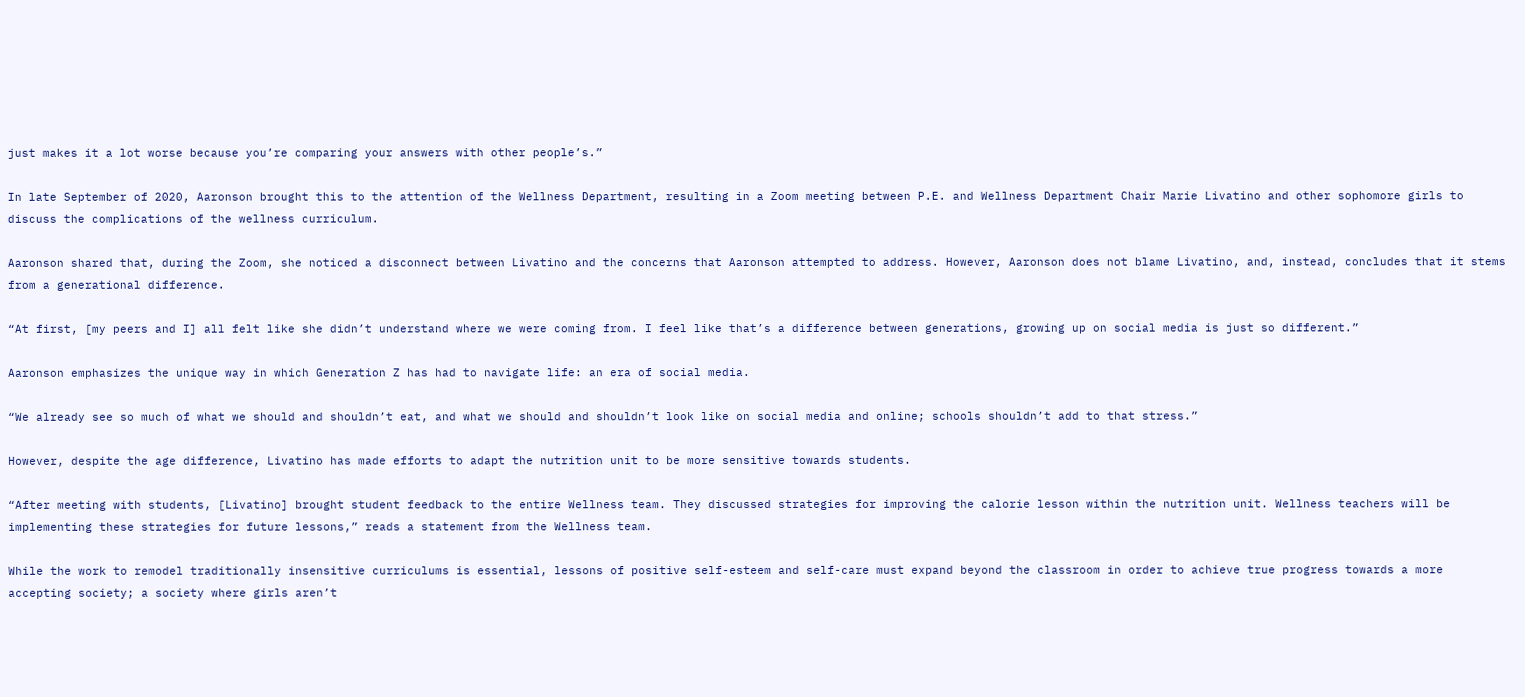just makes it a lot worse because you’re comparing your answers with other people’s.”

In late September of 2020, Aaronson brought this to the attention of the Wellness Department, resulting in a Zoom meeting between P.E. and Wellness Department Chair Marie Livatino and other sophomore girls to discuss the complications of the wellness curriculum.

Aaronson shared that, during the Zoom, she noticed a disconnect between Livatino and the concerns that Aaronson attempted to address. However, Aaronson does not blame Livatino, and, instead, concludes that it stems from a generational difference.

“At first, [my peers and I] all felt like she didn’t understand where we were coming from. I feel like that’s a difference between generations, growing up on social media is just so different.”

Aaronson emphasizes the unique way in which Generation Z has had to navigate life: an era of social media.

“We already see so much of what we should and shouldn’t eat, and what we should and shouldn’t look like on social media and online; schools shouldn’t add to that stress.”

However, despite the age difference, Livatino has made efforts to adapt the nutrition unit to be more sensitive towards students.

“After meeting with students, [Livatino] brought student feedback to the entire Wellness team. They discussed strategies for improving the calorie lesson within the nutrition unit. Wellness teachers will be implementing these strategies for future lessons,” reads a statement from the Wellness team.

While the work to remodel traditionally insensitive curriculums is essential, lessons of positive self-esteem and self-care must expand beyond the classroom in order to achieve true progress towards a more accepting society; a society where girls aren’t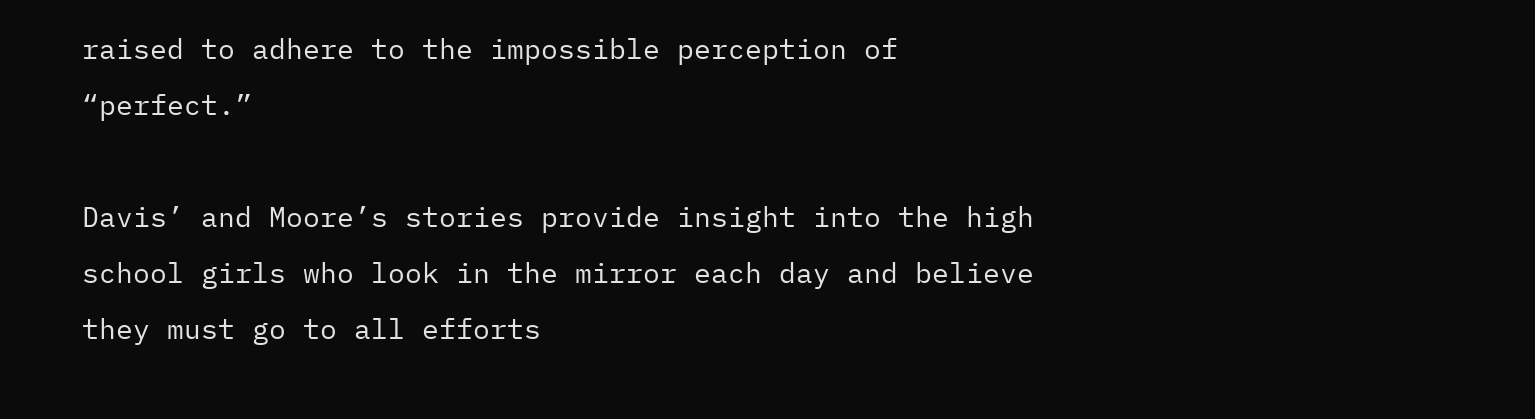raised to adhere to the impossible perception of “perfect.”

Davis’ and Moore’s stories provide insight into the high school girls who look in the mirror each day and believe they must go to all efforts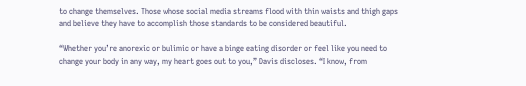to change themselves. Those whose social media streams flood with thin waists and thigh gaps and believe they have to accomplish those standards to be considered beautiful.

“Whether you’re anorexic or bulimic or have a binge eating disorder or feel like you need to change your body in any way, my heart goes out to you,” Davis discloses. “I know, from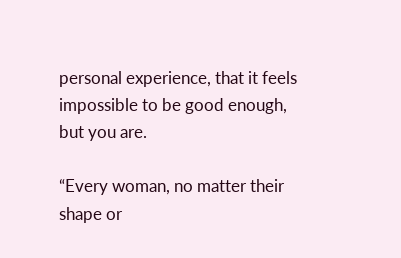personal experience, that it feels impossible to be good enough, but you are.

“Every woman, no matter their shape or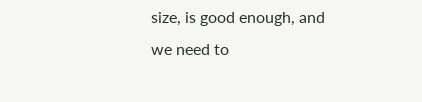size, is good enough, and we need to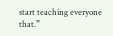start teaching everyone that.”